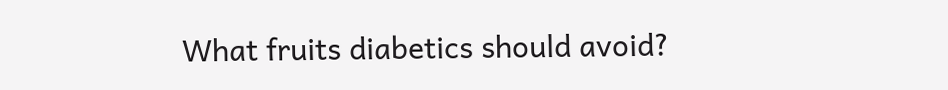What fruits diabetics should avoid?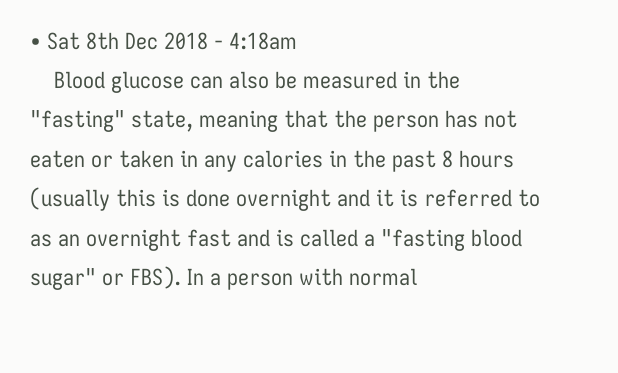• Sat 8th Dec 2018 - 4:18am
    Blood glucose can also be measured in the "fasting" state, meaning that the person has not eaten or taken in any calories in the past 8 hours (usually this is done overnight and it is referred to as an overnight fast and is called a "fasting blood sugar" or FBS). In a person with normal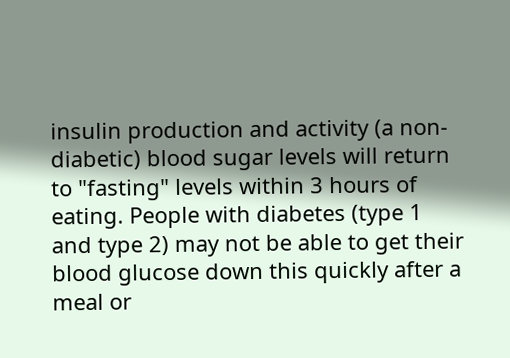insulin production and activity (a non-diabetic) blood sugar levels will return to "fasting" levels within 3 hours of eating. People with diabetes (type 1 and type 2) may not be able to get their blood glucose down this quickly after a meal or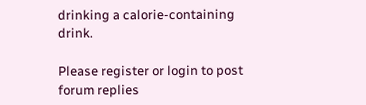drinking a calorie-containing drink.

Please register or login to post forum replies